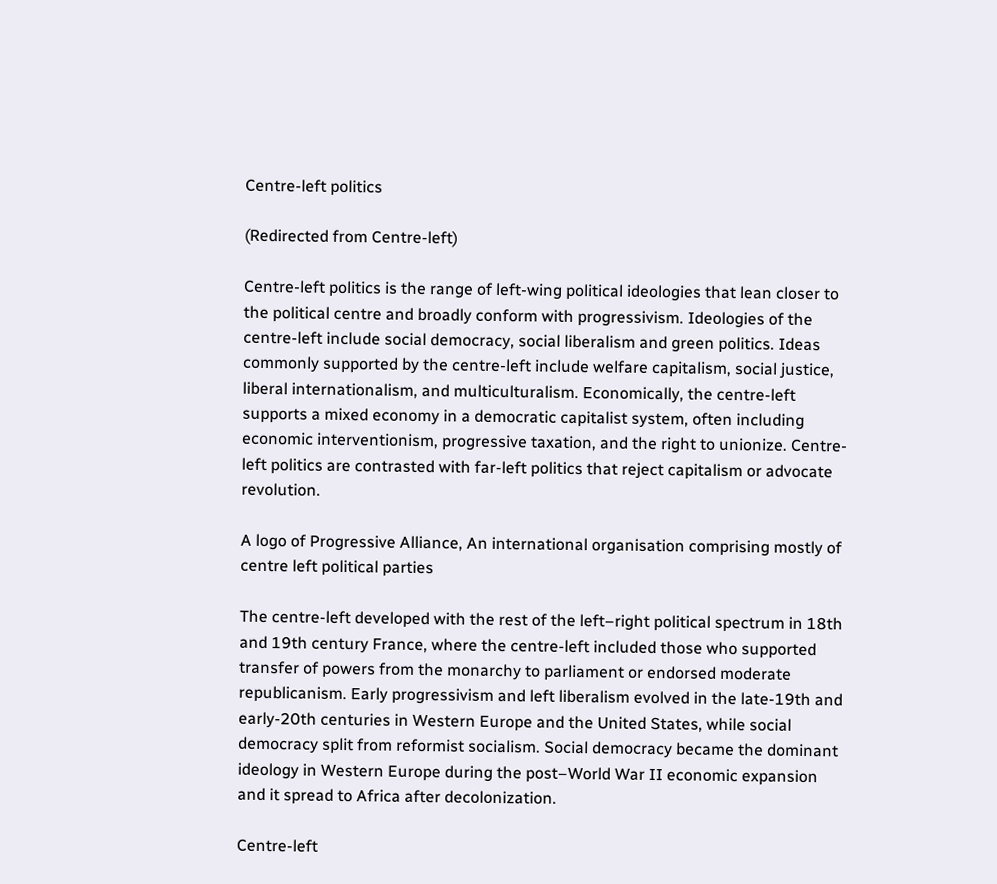Centre-left politics

(Redirected from Centre-left)

Centre-left politics is the range of left-wing political ideologies that lean closer to the political centre and broadly conform with progressivism. Ideologies of the centre-left include social democracy, social liberalism and green politics. Ideas commonly supported by the centre-left include welfare capitalism, social justice, liberal internationalism, and multiculturalism. Economically, the centre-left supports a mixed economy in a democratic capitalist system, often including economic interventionism, progressive taxation, and the right to unionize. Centre-left politics are contrasted with far-left politics that reject capitalism or advocate revolution.

A logo of Progressive Alliance, An international organisation comprising mostly of centre left political parties

The centre-left developed with the rest of the left–right political spectrum in 18th and 19th century France, where the centre-left included those who supported transfer of powers from the monarchy to parliament or endorsed moderate republicanism. Early progressivism and left liberalism evolved in the late-19th and early-20th centuries in Western Europe and the United States, while social democracy split from reformist socialism. Social democracy became the dominant ideology in Western Europe during the post–World War II economic expansion and it spread to Africa after decolonization.

Centre-left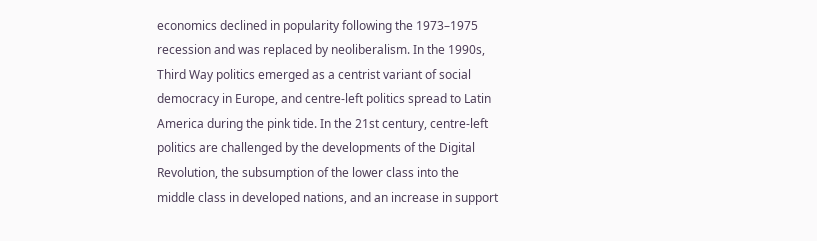economics declined in popularity following the 1973–1975 recession and was replaced by neoliberalism. In the 1990s, Third Way politics emerged as a centrist variant of social democracy in Europe, and centre-left politics spread to Latin America during the pink tide. In the 21st century, centre-left politics are challenged by the developments of the Digital Revolution, the subsumption of the lower class into the middle class in developed nations, and an increase in support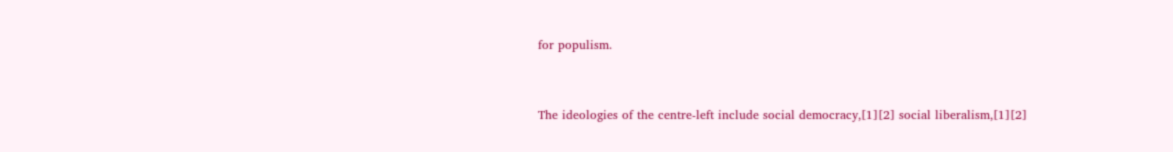for populism.



The ideologies of the centre-left include social democracy,[1][2] social liberalism,[1][2]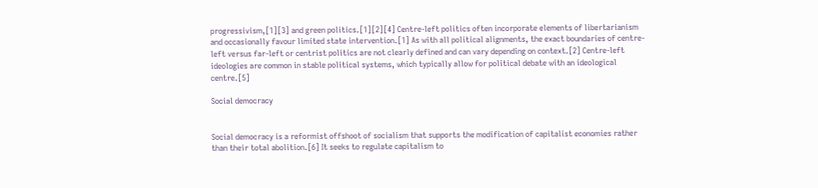progressivism,[1][3] and green politics.[1][2][4] Centre-left politics often incorporate elements of libertarianism and occasionally favour limited state intervention.[1] As with all political alignments, the exact boundaries of centre-left versus far-left or centrist politics are not clearly defined and can vary depending on context.[2] Centre-left ideologies are common in stable political systems, which typically allow for political debate with an ideological centre.[5]

Social democracy


Social democracy is a reformist offshoot of socialism that supports the modification of capitalist economies rather than their total abolition.[6] It seeks to regulate capitalism to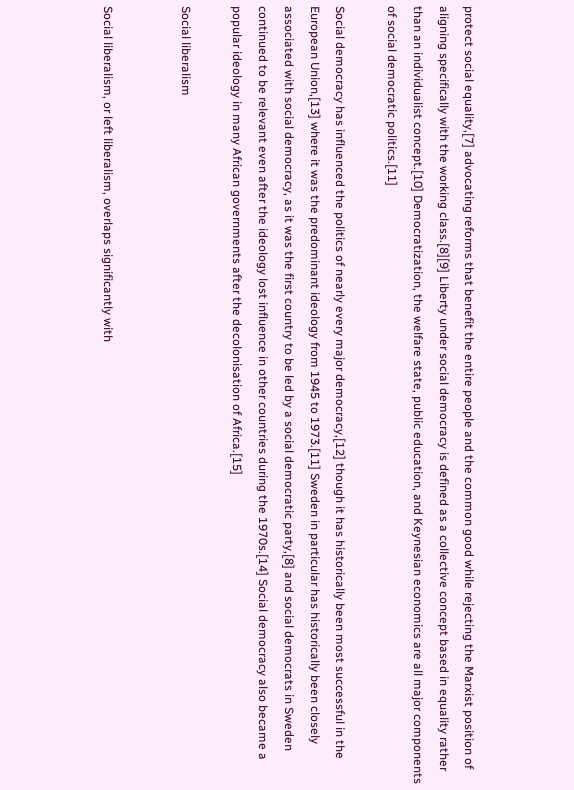protect social equality,[7] advocating reforms that benefit the entire people and the common good while rejecting the Marxist position of aligning specifically with the working class.[8][9] Liberty under social democracy is defined as a collective concept based in equality rather than an individualist concept.[10] Democratization, the welfare state, public education, and Keynesian economics are all major components of social democratic politics.[11]

Social democracy has influenced the politics of nearly every major democracy,[12] though it has historically been most successful in the European Union,[13] where it was the predominant ideology from 1945 to 1973.[11] Sweden in particular has historically been closely associated with social democracy, as it was the first country to be led by a social democratic party,[8] and social democrats in Sweden continued to be relevant even after the ideology lost influence in other countries during the 1970s.[14] Social democracy also became a popular ideology in many African governments after the decolonisation of Africa.[15]

Social liberalism


Social liberalism, or left liberalism, overlaps significantly with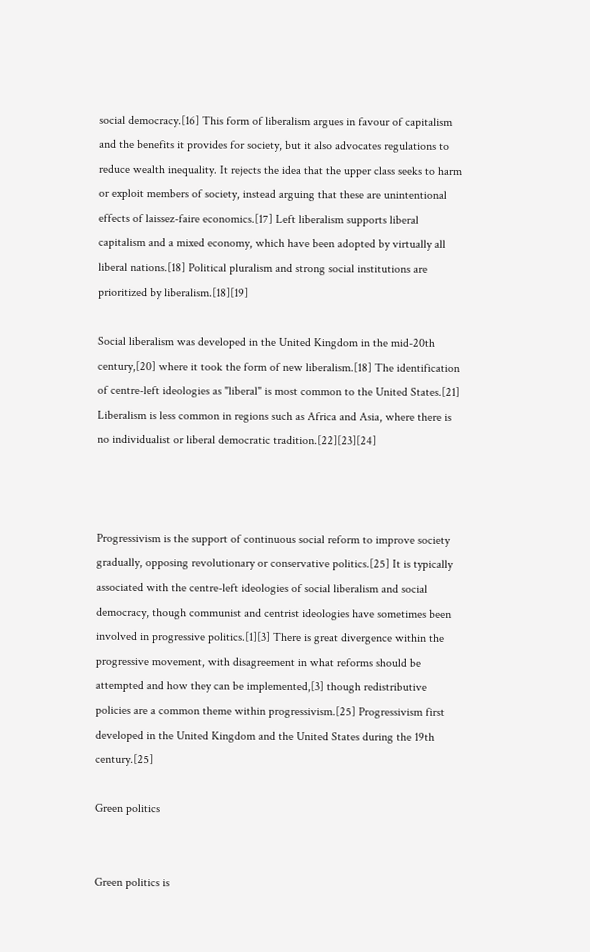social democracy.[16] This form of liberalism argues in favour of capitalism and the benefits it provides for society, but it also advocates regulations to reduce wealth inequality. It rejects the idea that the upper class seeks to harm or exploit members of society, instead arguing that these are unintentional effects of laissez-faire economics.[17] Left liberalism supports liberal capitalism and a mixed economy, which have been adopted by virtually all liberal nations.[18] Political pluralism and strong social institutions are prioritized by liberalism.[18][19]

Social liberalism was developed in the United Kingdom in the mid-20th century,[20] where it took the form of new liberalism.[18] The identification of centre-left ideologies as "liberal" is most common to the United States.[21] Liberalism is less common in regions such as Africa and Asia, where there is no individualist or liberal democratic tradition.[22][23][24]



Progressivism is the support of continuous social reform to improve society gradually, opposing revolutionary or conservative politics.[25] It is typically associated with the centre-left ideologies of social liberalism and social democracy, though communist and centrist ideologies have sometimes been involved in progressive politics.[1][3] There is great divergence within the progressive movement, with disagreement in what reforms should be attempted and how they can be implemented,[3] though redistributive policies are a common theme within progressivism.[25] Progressivism first developed in the United Kingdom and the United States during the 19th century.[25]

Green politics


Green politics is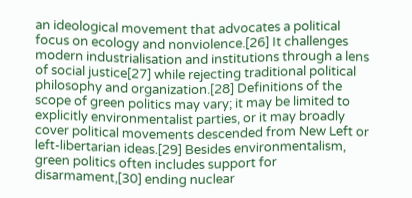an ideological movement that advocates a political focus on ecology and nonviolence.[26] It challenges modern industrialisation and institutions through a lens of social justice[27] while rejecting traditional political philosophy and organization.[28] Definitions of the scope of green politics may vary; it may be limited to explicitly environmentalist parties, or it may broadly cover political movements descended from New Left or left-libertarian ideas.[29] Besides environmentalism, green politics often includes support for disarmament,[30] ending nuclear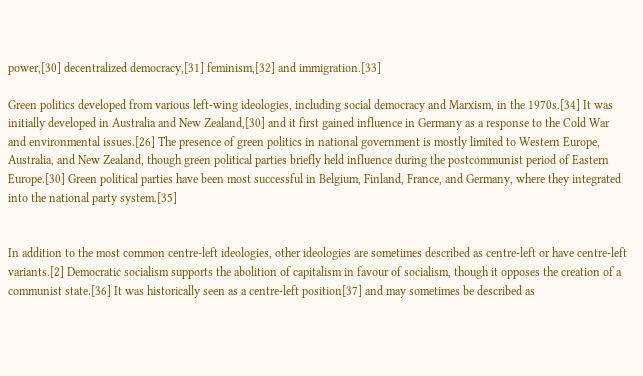power,[30] decentralized democracy,[31] feminism,[32] and immigration.[33]

Green politics developed from various left-wing ideologies, including social democracy and Marxism, in the 1970s.[34] It was initially developed in Australia and New Zealand,[30] and it first gained influence in Germany as a response to the Cold War and environmental issues.[26] The presence of green politics in national government is mostly limited to Western Europe, Australia, and New Zealand, though green political parties briefly held influence during the postcommunist period of Eastern Europe.[30] Green political parties have been most successful in Belgium, Finland, France, and Germany, where they integrated into the national party system.[35]


In addition to the most common centre-left ideologies, other ideologies are sometimes described as centre-left or have centre-left variants.[2] Democratic socialism supports the abolition of capitalism in favour of socialism, though it opposes the creation of a communist state.[36] It was historically seen as a centre-left position[37] and may sometimes be described as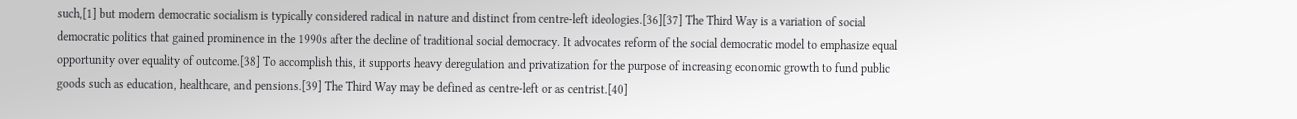such,[1] but modern democratic socialism is typically considered radical in nature and distinct from centre-left ideologies.[36][37] The Third Way is a variation of social democratic politics that gained prominence in the 1990s after the decline of traditional social democracy. It advocates reform of the social democratic model to emphasize equal opportunity over equality of outcome.[38] To accomplish this, it supports heavy deregulation and privatization for the purpose of increasing economic growth to fund public goods such as education, healthcare, and pensions.[39] The Third Way may be defined as centre-left or as centrist.[40]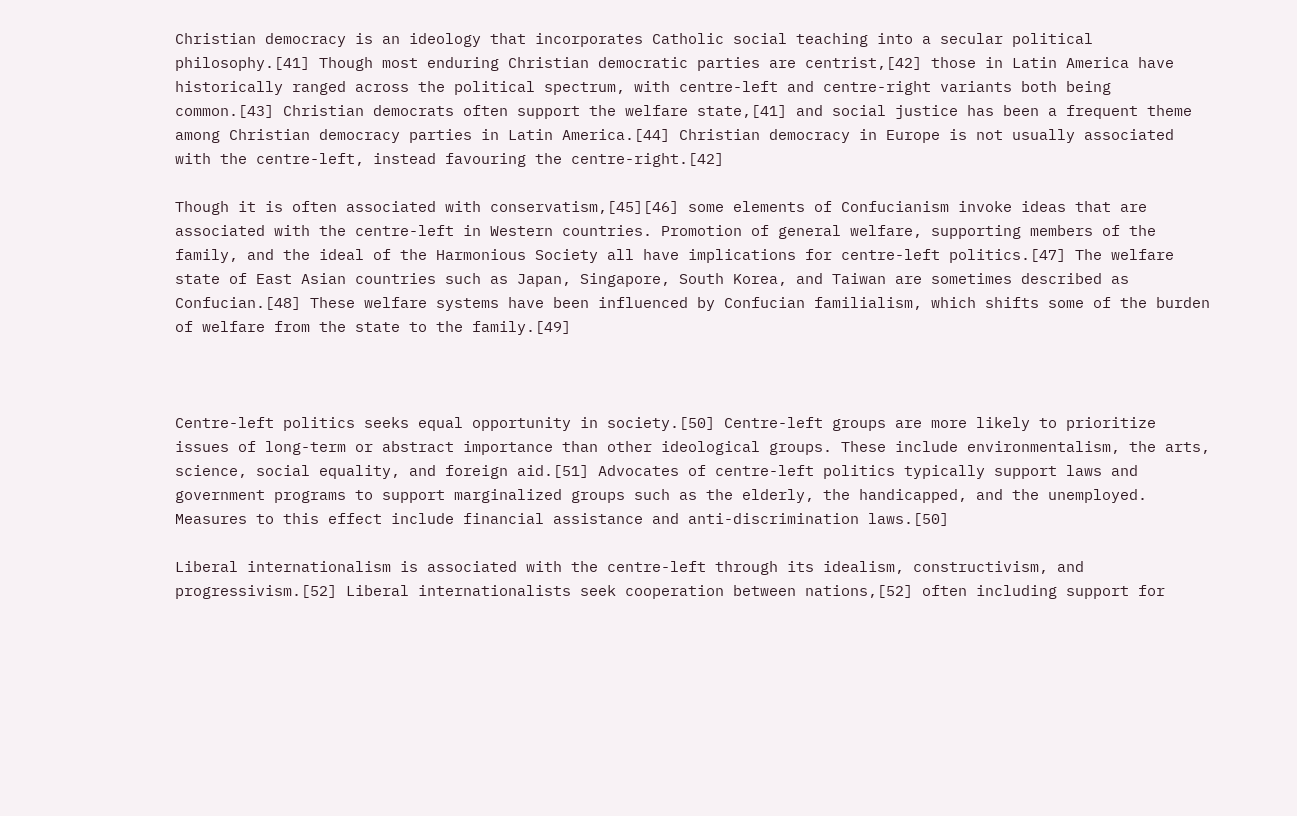Christian democracy is an ideology that incorporates Catholic social teaching into a secular political philosophy.[41] Though most enduring Christian democratic parties are centrist,[42] those in Latin America have historically ranged across the political spectrum, with centre-left and centre-right variants both being common.[43] Christian democrats often support the welfare state,[41] and social justice has been a frequent theme among Christian democracy parties in Latin America.[44] Christian democracy in Europe is not usually associated with the centre-left, instead favouring the centre-right.[42]

Though it is often associated with conservatism,[45][46] some elements of Confucianism invoke ideas that are associated with the centre-left in Western countries. Promotion of general welfare, supporting members of the family, and the ideal of the Harmonious Society all have implications for centre-left politics.[47] The welfare state of East Asian countries such as Japan, Singapore, South Korea, and Taiwan are sometimes described as Confucian.[48] These welfare systems have been influenced by Confucian familialism, which shifts some of the burden of welfare from the state to the family.[49]



Centre-left politics seeks equal opportunity in society.[50] Centre-left groups are more likely to prioritize issues of long-term or abstract importance than other ideological groups. These include environmentalism, the arts, science, social equality, and foreign aid.[51] Advocates of centre-left politics typically support laws and government programs to support marginalized groups such as the elderly, the handicapped, and the unemployed. Measures to this effect include financial assistance and anti-discrimination laws.[50]

Liberal internationalism is associated with the centre-left through its idealism, constructivism, and progressivism.[52] Liberal internationalists seek cooperation between nations,[52] often including support for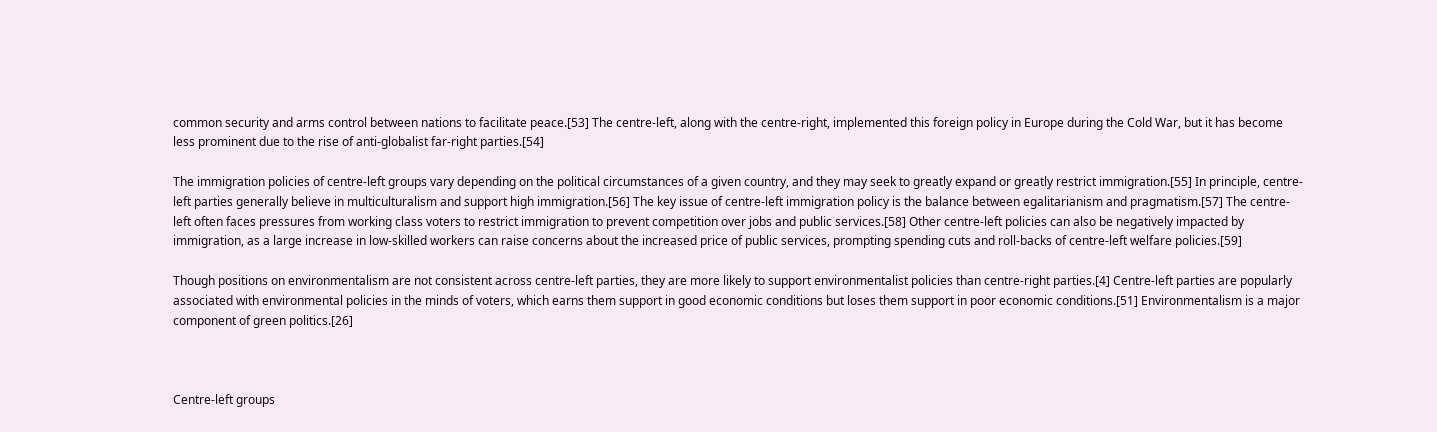common security and arms control between nations to facilitate peace.[53] The centre-left, along with the centre-right, implemented this foreign policy in Europe during the Cold War, but it has become less prominent due to the rise of anti-globalist far-right parties.[54]

The immigration policies of centre-left groups vary depending on the political circumstances of a given country, and they may seek to greatly expand or greatly restrict immigration.[55] In principle, centre-left parties generally believe in multiculturalism and support high immigration.[56] The key issue of centre-left immigration policy is the balance between egalitarianism and pragmatism.[57] The centre-left often faces pressures from working class voters to restrict immigration to prevent competition over jobs and public services.[58] Other centre-left policies can also be negatively impacted by immigration, as a large increase in low-skilled workers can raise concerns about the increased price of public services, prompting spending cuts and roll-backs of centre-left welfare policies.[59]

Though positions on environmentalism are not consistent across centre-left parties, they are more likely to support environmentalist policies than centre-right parties.[4] Centre-left parties are popularly associated with environmental policies in the minds of voters, which earns them support in good economic conditions but loses them support in poor economic conditions.[51] Environmentalism is a major component of green politics.[26]



Centre-left groups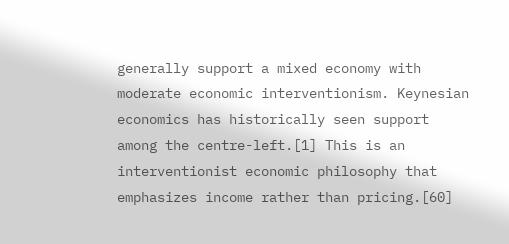generally support a mixed economy with moderate economic interventionism. Keynesian economics has historically seen support among the centre-left.[1] This is an interventionist economic philosophy that emphasizes income rather than pricing.[60]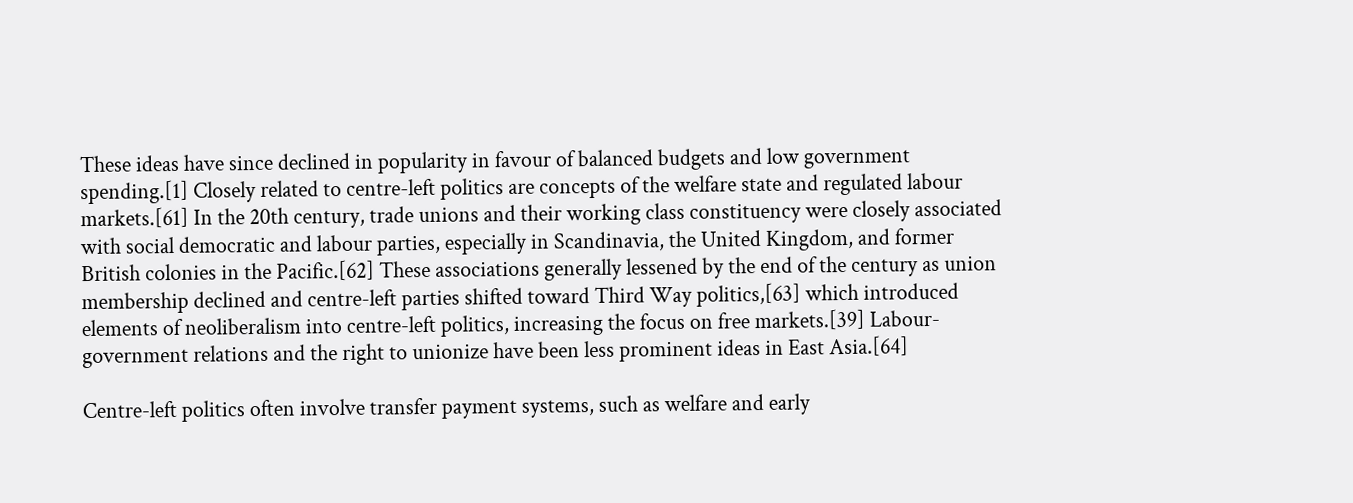These ideas have since declined in popularity in favour of balanced budgets and low government spending.[1] Closely related to centre-left politics are concepts of the welfare state and regulated labour markets.[61] In the 20th century, trade unions and their working class constituency were closely associated with social democratic and labour parties, especially in Scandinavia, the United Kingdom, and former British colonies in the Pacific.[62] These associations generally lessened by the end of the century as union membership declined and centre-left parties shifted toward Third Way politics,[63] which introduced elements of neoliberalism into centre-left politics, increasing the focus on free markets.[39] Labour-government relations and the right to unionize have been less prominent ideas in East Asia.[64]

Centre-left politics often involve transfer payment systems, such as welfare and early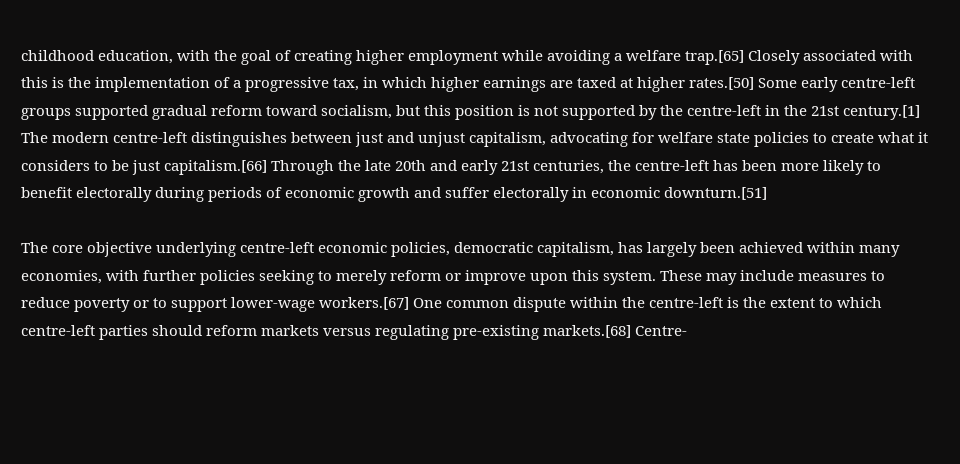childhood education, with the goal of creating higher employment while avoiding a welfare trap.[65] Closely associated with this is the implementation of a progressive tax, in which higher earnings are taxed at higher rates.[50] Some early centre-left groups supported gradual reform toward socialism, but this position is not supported by the centre-left in the 21st century.[1] The modern centre-left distinguishes between just and unjust capitalism, advocating for welfare state policies to create what it considers to be just capitalism.[66] Through the late 20th and early 21st centuries, the centre-left has been more likely to benefit electorally during periods of economic growth and suffer electorally in economic downturn.[51]

The core objective underlying centre-left economic policies, democratic capitalism, has largely been achieved within many economies, with further policies seeking to merely reform or improve upon this system. These may include measures to reduce poverty or to support lower-wage workers.[67] One common dispute within the centre-left is the extent to which centre-left parties should reform markets versus regulating pre-existing markets.[68] Centre-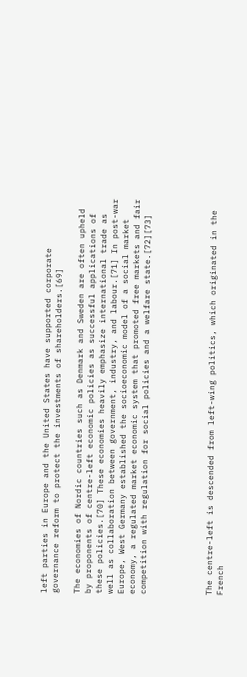left parties in Europe and the United States have supported corporate governance reform to protect the investments of shareholders.[69]

The economies of Nordic countries such as Denmark and Sweden are often upheld by proponents of centre-left economic policies as successful applications of these policies.[70] These economies heavily emphasize international trade as well as collaboration between government, industry, and labour.[71] In post-war Europe, West Germany established the socioeconomic model of a social market economy, a regulated market economic system that promoted free markets and fair competition with regulation for social policies and a welfare state.[72][73]





The centre-left is descended from left-wing politics, which originated in the French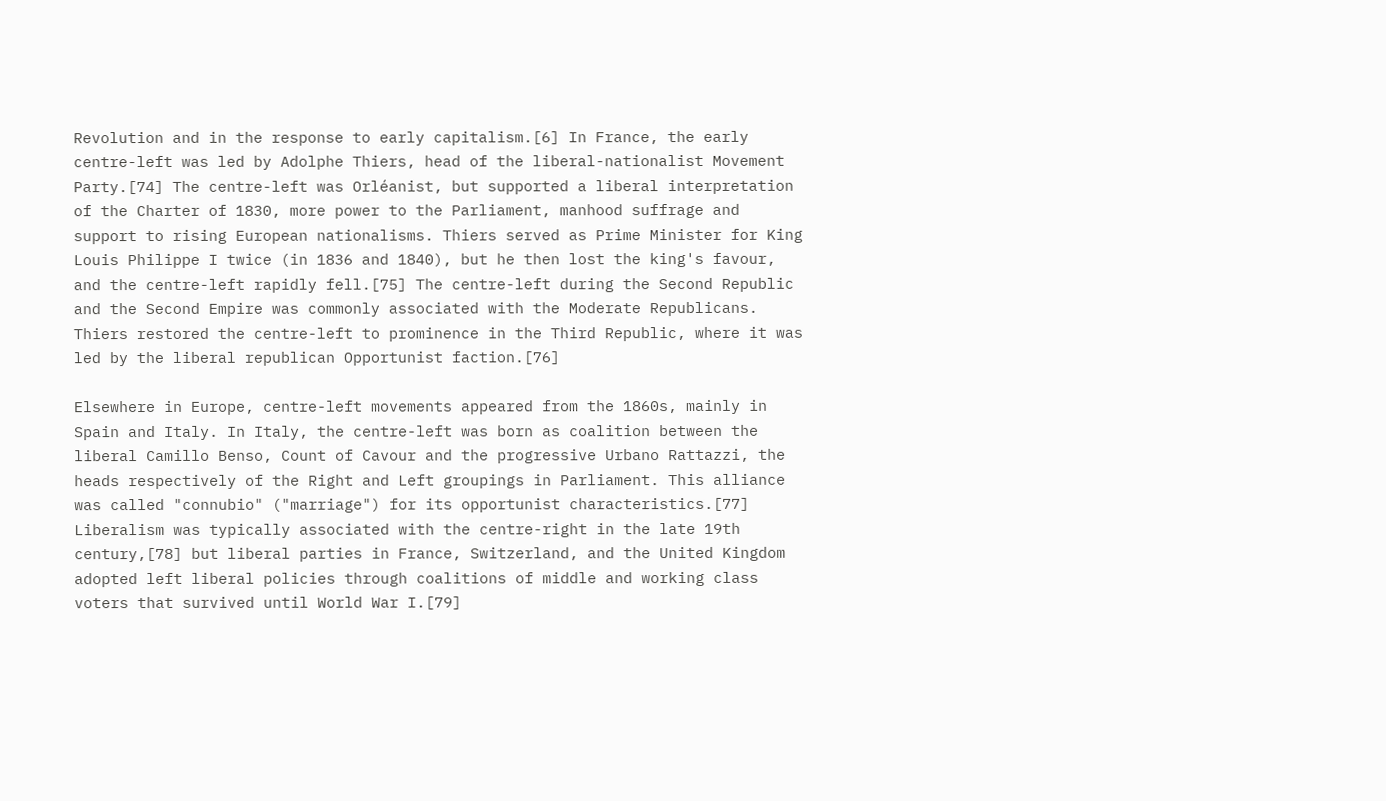Revolution and in the response to early capitalism.[6] In France, the early centre-left was led by Adolphe Thiers, head of the liberal-nationalist Movement Party.[74] The centre-left was Orléanist, but supported a liberal interpretation of the Charter of 1830, more power to the Parliament, manhood suffrage and support to rising European nationalisms. Thiers served as Prime Minister for King Louis Philippe I twice (in 1836 and 1840), but he then lost the king's favour, and the centre-left rapidly fell.[75] The centre-left during the Second Republic and the Second Empire was commonly associated with the Moderate Republicans. Thiers restored the centre-left to prominence in the Third Republic, where it was led by the liberal republican Opportunist faction.[76]

Elsewhere in Europe, centre-left movements appeared from the 1860s, mainly in Spain and Italy. In Italy, the centre-left was born as coalition between the liberal Camillo Benso, Count of Cavour and the progressive Urbano Rattazzi, the heads respectively of the Right and Left groupings in Parliament. This alliance was called "connubio" ("marriage") for its opportunist characteristics.[77] Liberalism was typically associated with the centre-right in the late 19th century,[78] but liberal parties in France, Switzerland, and the United Kingdom adopted left liberal policies through coalitions of middle and working class voters that survived until World War I.[79]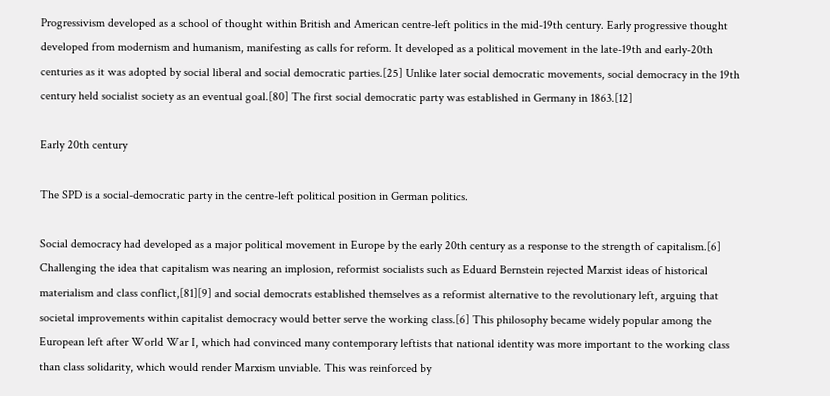Progressivism developed as a school of thought within British and American centre-left politics in the mid-19th century. Early progressive thought developed from modernism and humanism, manifesting as calls for reform. It developed as a political movement in the late-19th and early-20th centuries as it was adopted by social liberal and social democratic parties.[25] Unlike later social democratic movements, social democracy in the 19th century held socialist society as an eventual goal.[80] The first social democratic party was established in Germany in 1863.[12]

Early 20th century

The SPD is a social-democratic party in the centre-left political position in German politics.

Social democracy had developed as a major political movement in Europe by the early 20th century as a response to the strength of capitalism.[6] Challenging the idea that capitalism was nearing an implosion, reformist socialists such as Eduard Bernstein rejected Marxist ideas of historical materialism and class conflict,[81][9] and social democrats established themselves as a reformist alternative to the revolutionary left, arguing that societal improvements within capitalist democracy would better serve the working class.[6] This philosophy became widely popular among the European left after World War I, which had convinced many contemporary leftists that national identity was more important to the working class than class solidarity, which would render Marxism unviable. This was reinforced by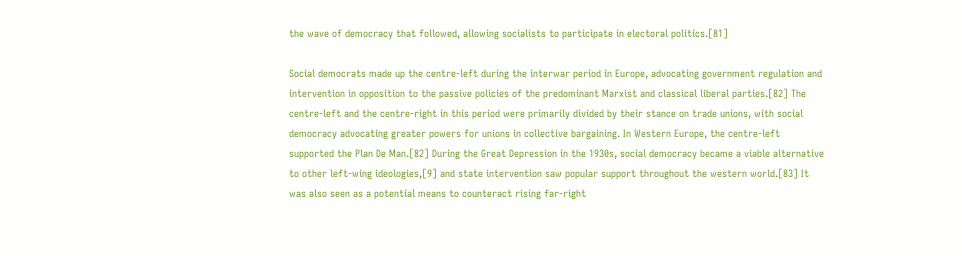the wave of democracy that followed, allowing socialists to participate in electoral politics.[81]

Social democrats made up the centre-left during the interwar period in Europe, advocating government regulation and intervention in opposition to the passive policies of the predominant Marxist and classical liberal parties.[82] The centre-left and the centre-right in this period were primarily divided by their stance on trade unions, with social democracy advocating greater powers for unions in collective bargaining. In Western Europe, the centre-left supported the Plan De Man.[82] During the Great Depression in the 1930s, social democracy became a viable alternative to other left-wing ideologies,[9] and state intervention saw popular support throughout the western world.[83] It was also seen as a potential means to counteract rising far-right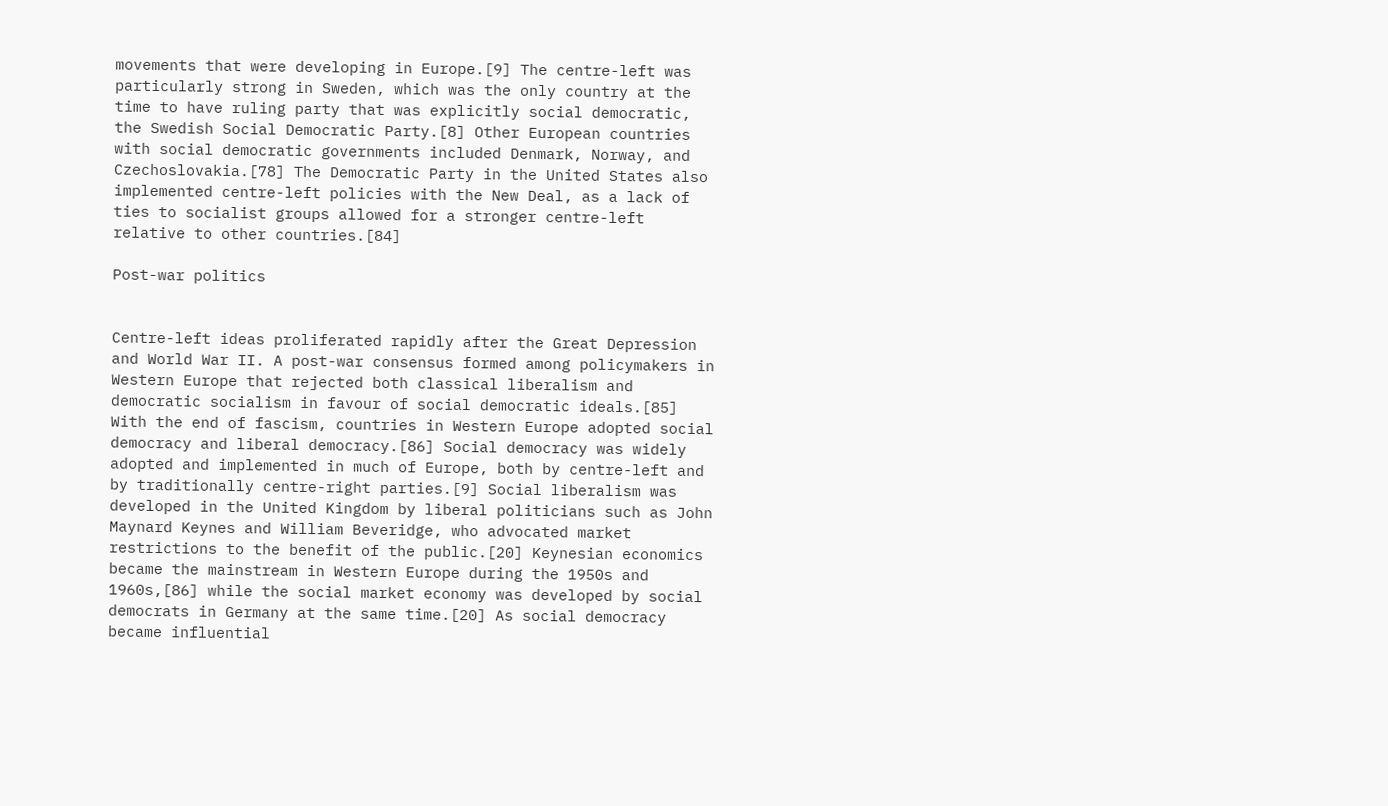movements that were developing in Europe.[9] The centre-left was particularly strong in Sweden, which was the only country at the time to have ruling party that was explicitly social democratic, the Swedish Social Democratic Party.[8] Other European countries with social democratic governments included Denmark, Norway, and Czechoslovakia.[78] The Democratic Party in the United States also implemented centre-left policies with the New Deal, as a lack of ties to socialist groups allowed for a stronger centre-left relative to other countries.[84]

Post-war politics


Centre-left ideas proliferated rapidly after the Great Depression and World War II. A post-war consensus formed among policymakers in Western Europe that rejected both classical liberalism and democratic socialism in favour of social democratic ideals.[85] With the end of fascism, countries in Western Europe adopted social democracy and liberal democracy.[86] Social democracy was widely adopted and implemented in much of Europe, both by centre-left and by traditionally centre-right parties.[9] Social liberalism was developed in the United Kingdom by liberal politicians such as John Maynard Keynes and William Beveridge, who advocated market restrictions to the benefit of the public.[20] Keynesian economics became the mainstream in Western Europe during the 1950s and 1960s,[86] while the social market economy was developed by social democrats in Germany at the same time.[20] As social democracy became influential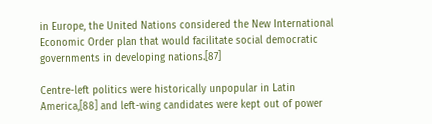in Europe, the United Nations considered the New International Economic Order plan that would facilitate social democratic governments in developing nations.[87]

Centre-left politics were historically unpopular in Latin America,[88] and left-wing candidates were kept out of power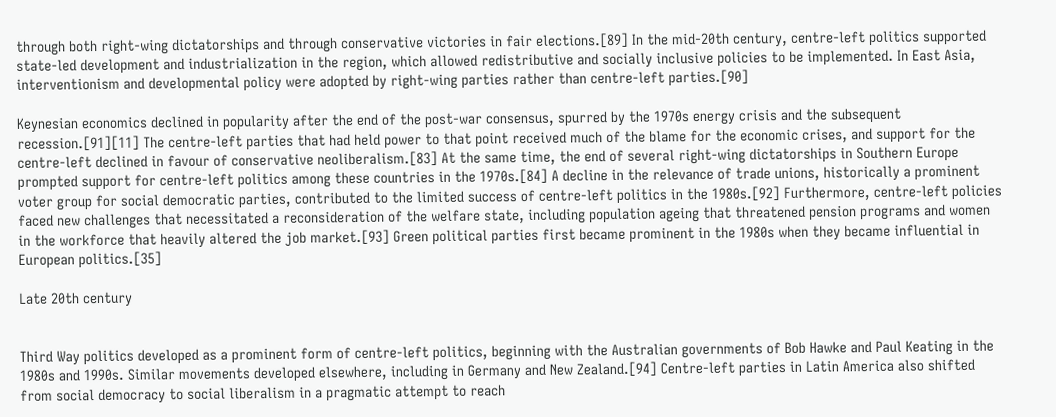through both right-wing dictatorships and through conservative victories in fair elections.[89] In the mid-20th century, centre-left politics supported state-led development and industrialization in the region, which allowed redistributive and socially inclusive policies to be implemented. In East Asia, interventionism and developmental policy were adopted by right-wing parties rather than centre-left parties.[90]

Keynesian economics declined in popularity after the end of the post-war consensus, spurred by the 1970s energy crisis and the subsequent recession.[91][11] The centre-left parties that had held power to that point received much of the blame for the economic crises, and support for the centre-left declined in favour of conservative neoliberalism.[83] At the same time, the end of several right-wing dictatorships in Southern Europe prompted support for centre-left politics among these countries in the 1970s.[84] A decline in the relevance of trade unions, historically a prominent voter group for social democratic parties, contributed to the limited success of centre-left politics in the 1980s.[92] Furthermore, centre-left policies faced new challenges that necessitated a reconsideration of the welfare state, including population ageing that threatened pension programs and women in the workforce that heavily altered the job market.[93] Green political parties first became prominent in the 1980s when they became influential in European politics.[35]

Late 20th century


Third Way politics developed as a prominent form of centre-left politics, beginning with the Australian governments of Bob Hawke and Paul Keating in the 1980s and 1990s. Similar movements developed elsewhere, including in Germany and New Zealand.[94] Centre-left parties in Latin America also shifted from social democracy to social liberalism in a pragmatic attempt to reach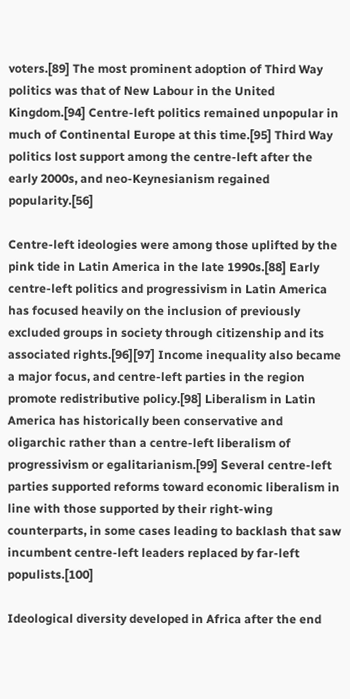voters.[89] The most prominent adoption of Third Way politics was that of New Labour in the United Kingdom.[94] Centre-left politics remained unpopular in much of Continental Europe at this time.[95] Third Way politics lost support among the centre-left after the early 2000s, and neo-Keynesianism regained popularity.[56]

Centre-left ideologies were among those uplifted by the pink tide in Latin America in the late 1990s.[88] Early centre-left politics and progressivism in Latin America has focused heavily on the inclusion of previously excluded groups in society through citizenship and its associated rights.[96][97] Income inequality also became a major focus, and centre-left parties in the region promote redistributive policy.[98] Liberalism in Latin America has historically been conservative and oligarchic rather than a centre-left liberalism of progressivism or egalitarianism.[99] Several centre-left parties supported reforms toward economic liberalism in line with those supported by their right-wing counterparts, in some cases leading to backlash that saw incumbent centre-left leaders replaced by far-left populists.[100]

Ideological diversity developed in Africa after the end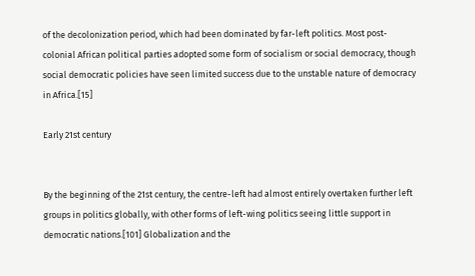of the decolonization period, which had been dominated by far-left politics. Most post-colonial African political parties adopted some form of socialism or social democracy, though social democratic policies have seen limited success due to the unstable nature of democracy in Africa.[15]

Early 21st century


By the beginning of the 21st century, the centre-left had almost entirely overtaken further left groups in politics globally, with other forms of left-wing politics seeing little support in democratic nations.[101] Globalization and the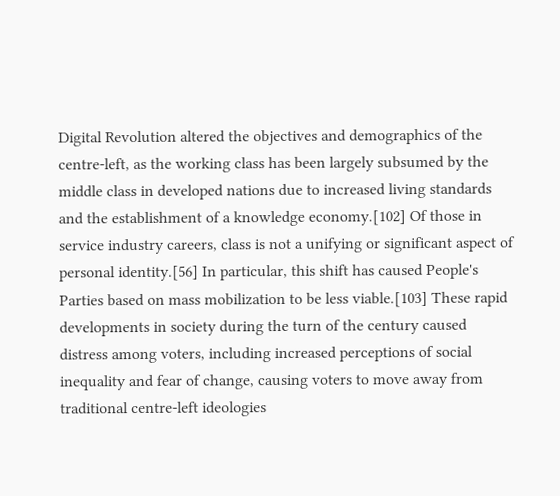Digital Revolution altered the objectives and demographics of the centre-left, as the working class has been largely subsumed by the middle class in developed nations due to increased living standards and the establishment of a knowledge economy.[102] Of those in service industry careers, class is not a unifying or significant aspect of personal identity.[56] In particular, this shift has caused People's Parties based on mass mobilization to be less viable.[103] These rapid developments in society during the turn of the century caused distress among voters, including increased perceptions of social inequality and fear of change, causing voters to move away from traditional centre-left ideologies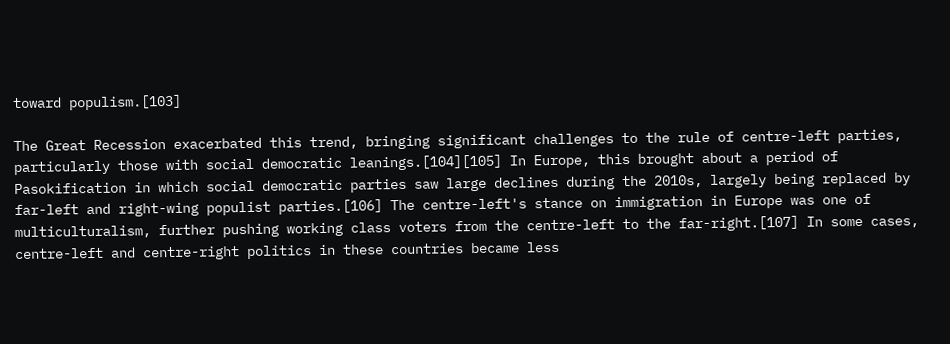toward populism.[103]

The Great Recession exacerbated this trend, bringing significant challenges to the rule of centre-left parties, particularly those with social democratic leanings.[104][105] In Europe, this brought about a period of Pasokification in which social democratic parties saw large declines during the 2010s, largely being replaced by far-left and right-wing populist parties.[106] The centre-left's stance on immigration in Europe was one of multiculturalism, further pushing working class voters from the centre-left to the far-right.[107] In some cases, centre-left and centre-right politics in these countries became less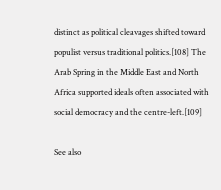distinct as political cleavages shifted toward populist versus traditional politics.[108] The Arab Spring in the Middle East and North Africa supported ideals often associated with social democracy and the centre-left.[109]

See also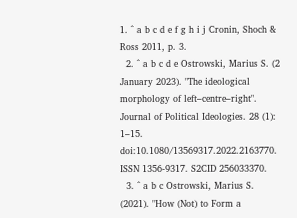1. ^ a b c d e f g h i j Cronin, Shoch & Ross 2011, p. 3.
  2. ^ a b c d e Ostrowski, Marius S. (2 January 2023). "The ideological morphology of left–centre–right". Journal of Political Ideologies. 28 (1): 1–15. doi:10.1080/13569317.2022.2163770. ISSN 1356-9317. S2CID 256033370.
  3. ^ a b c Ostrowski, Marius S. (2021). "How (Not) to Form a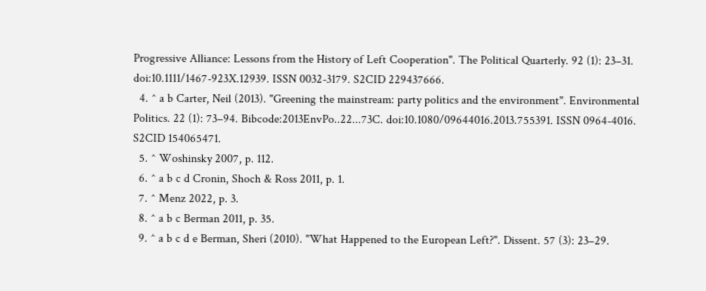Progressive Alliance: Lessons from the History of Left Cooperation". The Political Quarterly. 92 (1): 23–31. doi:10.1111/1467-923X.12939. ISSN 0032-3179. S2CID 229437666.
  4. ^ a b Carter, Neil (2013). "Greening the mainstream: party politics and the environment". Environmental Politics. 22 (1): 73–94. Bibcode:2013EnvPo..22...73C. doi:10.1080/09644016.2013.755391. ISSN 0964-4016. S2CID 154065471.
  5. ^ Woshinsky 2007, p. 112.
  6. ^ a b c d Cronin, Shoch & Ross 2011, p. 1.
  7. ^ Menz 2022, p. 3.
  8. ^ a b c Berman 2011, p. 35.
  9. ^ a b c d e Berman, Sheri (2010). "What Happened to the European Left?". Dissent. 57 (3): 23–29.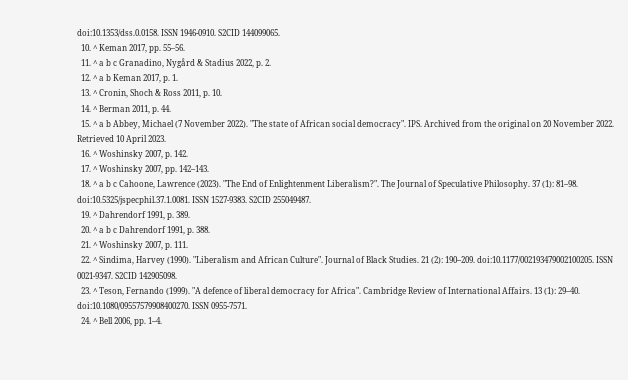doi:10.1353/dss.0.0158. ISSN 1946-0910. S2CID 144099065.
  10. ^ Keman 2017, pp. 55–56.
  11. ^ a b c Granadino, Nygård & Stadius 2022, p. 2.
  12. ^ a b Keman 2017, p. 1.
  13. ^ Cronin, Shoch & Ross 2011, p. 10.
  14. ^ Berman 2011, p. 44.
  15. ^ a b Abbey, Michael (7 November 2022). "The state of African social democracy". IPS. Archived from the original on 20 November 2022. Retrieved 10 April 2023.
  16. ^ Woshinsky 2007, p. 142.
  17. ^ Woshinsky 2007, pp. 142–143.
  18. ^ a b c Cahoone, Lawrence (2023). "The End of Enlightenment Liberalism?". The Journal of Speculative Philosophy. 37 (1): 81–98. doi:10.5325/jspecphil.37.1.0081. ISSN 1527-9383. S2CID 255049487.
  19. ^ Dahrendorf 1991, p. 389.
  20. ^ a b c Dahrendorf 1991, p. 388.
  21. ^ Woshinsky 2007, p. 111.
  22. ^ Sindima, Harvey (1990). "Liberalism and African Culture". Journal of Black Studies. 21 (2): 190–209. doi:10.1177/002193479002100205. ISSN 0021-9347. S2CID 142905098.
  23. ^ Teson, Fernando (1999). "A defence of liberal democracy for Africa". Cambridge Review of International Affairs. 13 (1): 29–40. doi:10.1080/09557579908400270. ISSN 0955-7571.
  24. ^ Bell 2006, pp. 1–4.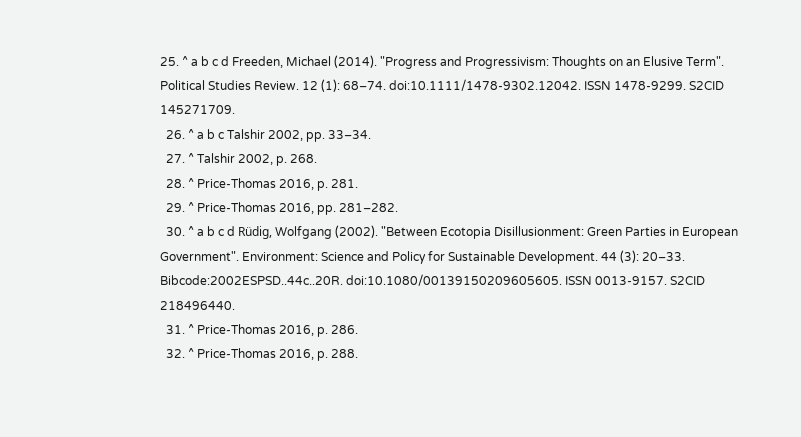25. ^ a b c d Freeden, Michael (2014). "Progress and Progressivism: Thoughts on an Elusive Term". Political Studies Review. 12 (1): 68–74. doi:10.1111/1478-9302.12042. ISSN 1478-9299. S2CID 145271709.
  26. ^ a b c Talshir 2002, pp. 33–34.
  27. ^ Talshir 2002, p. 268.
  28. ^ Price-Thomas 2016, p. 281.
  29. ^ Price-Thomas 2016, pp. 281–282.
  30. ^ a b c d Rüdig, Wolfgang (2002). "Between Ecotopia Disillusionment: Green Parties in European Government". Environment: Science and Policy for Sustainable Development. 44 (3): 20–33. Bibcode:2002ESPSD..44c..20R. doi:10.1080/00139150209605605. ISSN 0013-9157. S2CID 218496440.
  31. ^ Price-Thomas 2016, p. 286.
  32. ^ Price-Thomas 2016, p. 288.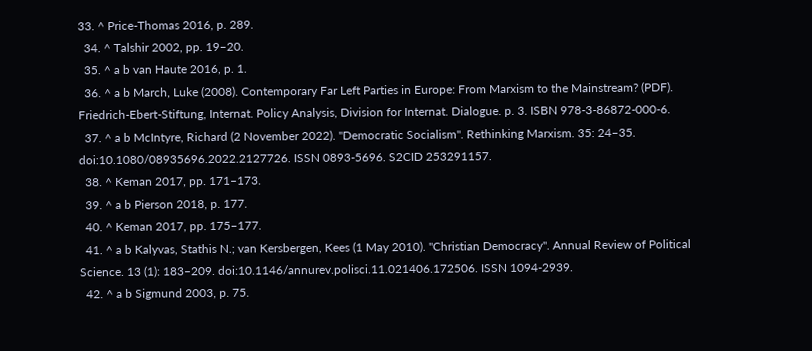33. ^ Price-Thomas 2016, p. 289.
  34. ^ Talshir 2002, pp. 19–20.
  35. ^ a b van Haute 2016, p. 1.
  36. ^ a b March, Luke (2008). Contemporary Far Left Parties in Europe: From Marxism to the Mainstream? (PDF). Friedrich-Ebert-Stiftung, Internat. Policy Analysis, Division for Internat. Dialogue. p. 3. ISBN 978-3-86872-000-6.
  37. ^ a b McIntyre, Richard (2 November 2022). "Democratic Socialism". Rethinking Marxism. 35: 24–35. doi:10.1080/08935696.2022.2127726. ISSN 0893-5696. S2CID 253291157.
  38. ^ Keman 2017, pp. 171–173.
  39. ^ a b Pierson 2018, p. 177.
  40. ^ Keman 2017, pp. 175–177.
  41. ^ a b Kalyvas, Stathis N.; van Kersbergen, Kees (1 May 2010). "Christian Democracy". Annual Review of Political Science. 13 (1): 183–209. doi:10.1146/annurev.polisci.11.021406.172506. ISSN 1094-2939.
  42. ^ a b Sigmund 2003, p. 75.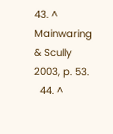43. ^ Mainwaring & Scully 2003, p. 53.
  44. ^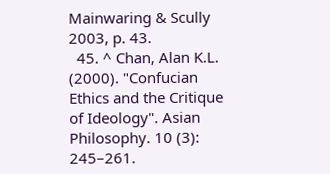Mainwaring & Scully 2003, p. 43.
  45. ^ Chan, Alan K.L. (2000). "Confucian Ethics and the Critique of Ideology". Asian Philosophy. 10 (3): 245–261.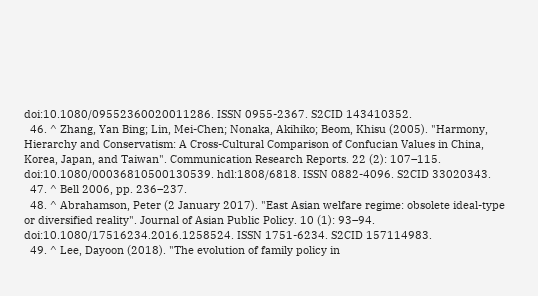doi:10.1080/09552360020011286. ISSN 0955-2367. S2CID 143410352.
  46. ^ Zhang, Yan Bing; Lin, Mei-Chen; Nonaka, Akihiko; Beom, Khisu (2005). "Harmony, Hierarchy and Conservatism: A Cross-Cultural Comparison of Confucian Values in China, Korea, Japan, and Taiwan". Communication Research Reports. 22 (2): 107–115. doi:10.1080/00036810500130539. hdl:1808/6818. ISSN 0882-4096. S2CID 33020343.
  47. ^ Bell 2006, pp. 236–237.
  48. ^ Abrahamson, Peter (2 January 2017). "East Asian welfare regime: obsolete ideal-type or diversified reality". Journal of Asian Public Policy. 10 (1): 93–94. doi:10.1080/17516234.2016.1258524. ISSN 1751-6234. S2CID 157114983.
  49. ^ Lee, Dayoon (2018). "The evolution of family policy in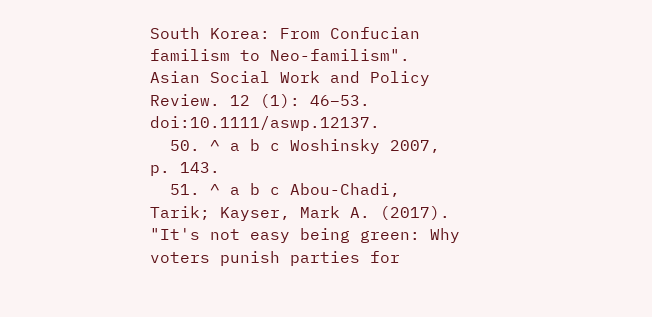South Korea: From Confucian familism to Neo-familism". Asian Social Work and Policy Review. 12 (1): 46–53. doi:10.1111/aswp.12137.
  50. ^ a b c Woshinsky 2007, p. 143.
  51. ^ a b c Abou-Chadi, Tarik; Kayser, Mark A. (2017). "It's not easy being green: Why voters punish parties for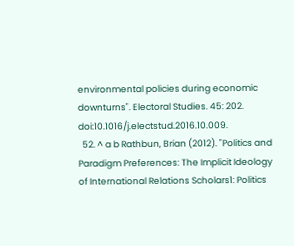environmental policies during economic downturns". Electoral Studies. 45: 202. doi:10.1016/j.electstud.2016.10.009.
  52. ^ a b Rathbun, Brian (2012). "Politics and Paradigm Preferences: The Implicit Ideology of International Relations Scholars1: Politics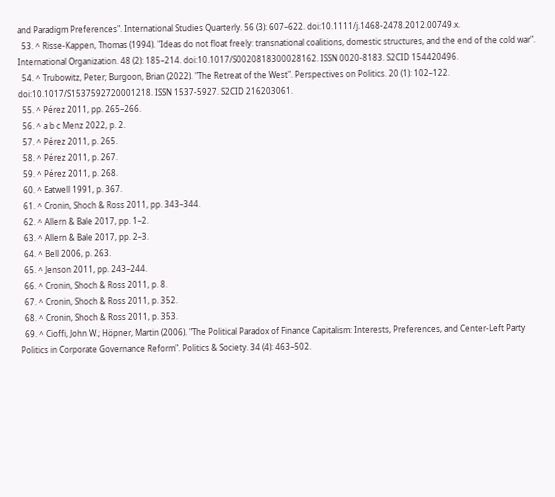and Paradigm Preferences". International Studies Quarterly. 56 (3): 607–622. doi:10.1111/j.1468-2478.2012.00749.x.
  53. ^ Risse-Kappen, Thomas (1994). "Ideas do not float freely: transnational coalitions, domestic structures, and the end of the cold war". International Organization. 48 (2): 185–214. doi:10.1017/S0020818300028162. ISSN 0020-8183. S2CID 154420496.
  54. ^ Trubowitz, Peter; Burgoon, Brian (2022). "The Retreat of the West". Perspectives on Politics. 20 (1): 102–122. doi:10.1017/S1537592720001218. ISSN 1537-5927. S2CID 216203061.
  55. ^ Pérez 2011, pp. 265–266.
  56. ^ a b c Menz 2022, p. 2.
  57. ^ Pérez 2011, p. 265.
  58. ^ Pérez 2011, p. 267.
  59. ^ Pérez 2011, p. 268.
  60. ^ Eatwell 1991, p. 367.
  61. ^ Cronin, Shoch & Ross 2011, pp. 343–344.
  62. ^ Allern & Bale 2017, pp. 1–2.
  63. ^ Allern & Bale 2017, pp. 2–3.
  64. ^ Bell 2006, p. 263.
  65. ^ Jenson 2011, pp. 243–244.
  66. ^ Cronin, Shoch & Ross 2011, p. 8.
  67. ^ Cronin, Shoch & Ross 2011, p. 352.
  68. ^ Cronin, Shoch & Ross 2011, p. 353.
  69. ^ Cioffi, John W.; Höpner, Martin (2006). "The Political Paradox of Finance Capitalism: Interests, Preferences, and Center-Left Party Politics in Corporate Governance Reform". Politics & Society. 34 (4): 463–502.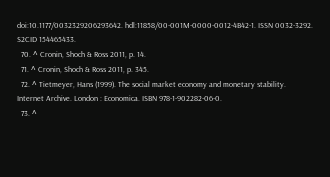doi:10.1177/0032329206293642. hdl:11858/00-001M-0000-0012-4B42-1. ISSN 0032-3292. S2CID 154465433.
  70. ^ Cronin, Shoch & Ross 2011, p. 14.
  71. ^ Cronin, Shoch & Ross 2011, p. 345.
  72. ^ Tietmeyer, Hans (1999). The social market economy and monetary stability. Internet Archive. London : Economica. ISBN 978-1-902282-06-0.
  73. ^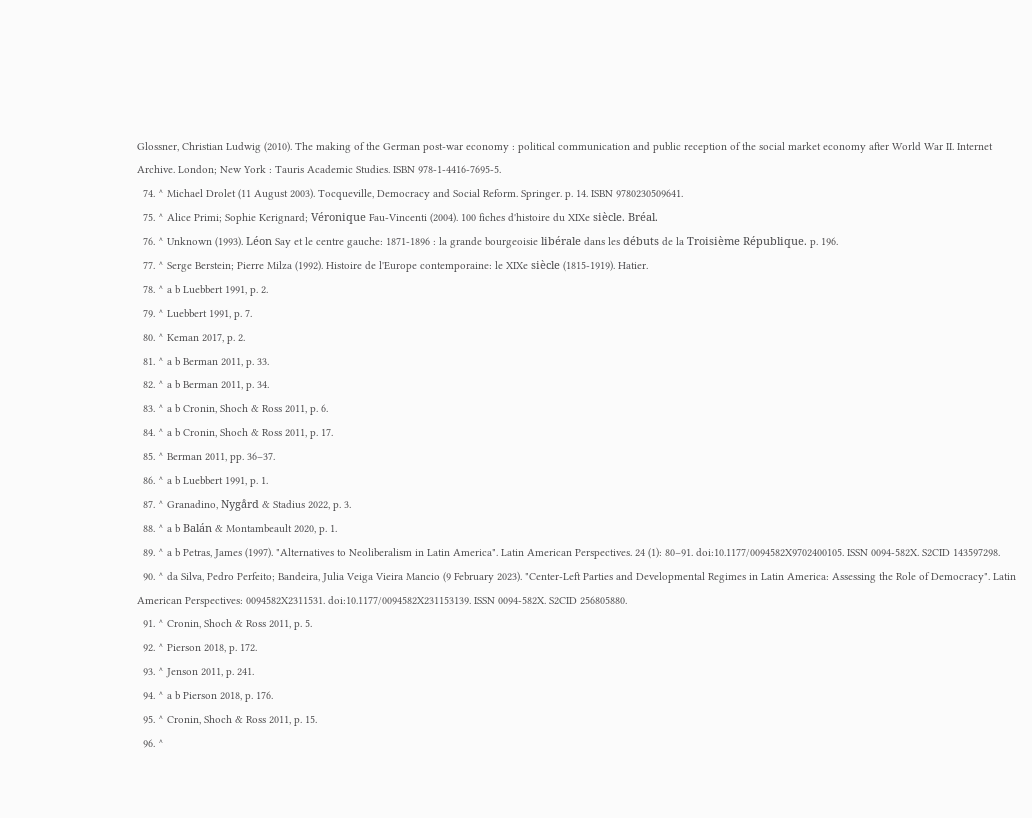Glossner, Christian Ludwig (2010). The making of the German post-war economy : political communication and public reception of the social market economy after World War II. Internet Archive. London; New York : Tauris Academic Studies. ISBN 978-1-4416-7695-5.
  74. ^ Michael Drolet (11 August 2003). Tocqueville, Democracy and Social Reform. Springer. p. 14. ISBN 9780230509641.
  75. ^ Alice Primi; Sophie Kerignard; Véronique Fau-Vincenti (2004). 100 fiches d'histoire du XIXe siècle. Bréal.
  76. ^ Unknown (1993). Léon Say et le centre gauche: 1871-1896 : la grande bourgeoisie libérale dans les débuts de la Troisième République. p. 196.
  77. ^ Serge Berstein; Pierre Milza (1992). Histoire de l'Europe contemporaine: le XIXe siècle (1815-1919). Hatier.
  78. ^ a b Luebbert 1991, p. 2.
  79. ^ Luebbert 1991, p. 7.
  80. ^ Keman 2017, p. 2.
  81. ^ a b Berman 2011, p. 33.
  82. ^ a b Berman 2011, p. 34.
  83. ^ a b Cronin, Shoch & Ross 2011, p. 6.
  84. ^ a b Cronin, Shoch & Ross 2011, p. 17.
  85. ^ Berman 2011, pp. 36–37.
  86. ^ a b Luebbert 1991, p. 1.
  87. ^ Granadino, Nygård & Stadius 2022, p. 3.
  88. ^ a b Balán & Montambeault 2020, p. 1.
  89. ^ a b Petras, James (1997). "Alternatives to Neoliberalism in Latin America". Latin American Perspectives. 24 (1): 80–91. doi:10.1177/0094582X9702400105. ISSN 0094-582X. S2CID 143597298.
  90. ^ da Silva, Pedro Perfeito; Bandeira, Julia Veiga Vieira Mancio (9 February 2023). "Center-Left Parties and Developmental Regimes in Latin America: Assessing the Role of Democracy". Latin American Perspectives: 0094582X2311531. doi:10.1177/0094582X231153139. ISSN 0094-582X. S2CID 256805880.
  91. ^ Cronin, Shoch & Ross 2011, p. 5.
  92. ^ Pierson 2018, p. 172.
  93. ^ Jenson 2011, p. 241.
  94. ^ a b Pierson 2018, p. 176.
  95. ^ Cronin, Shoch & Ross 2011, p. 15.
  96. ^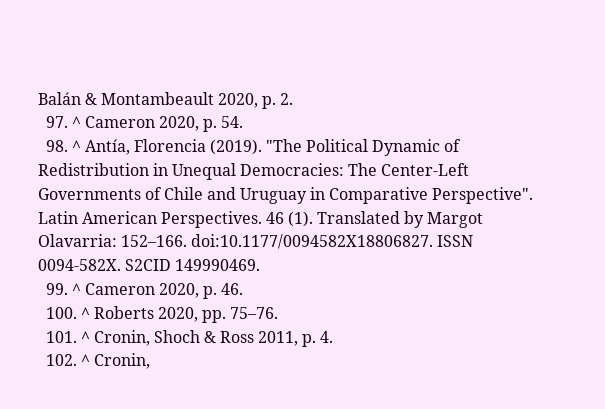Balán & Montambeault 2020, p. 2.
  97. ^ Cameron 2020, p. 54.
  98. ^ Antía, Florencia (2019). "The Political Dynamic of Redistribution in Unequal Democracies: The Center-Left Governments of Chile and Uruguay in Comparative Perspective". Latin American Perspectives. 46 (1). Translated by Margot Olavarria: 152–166. doi:10.1177/0094582X18806827. ISSN 0094-582X. S2CID 149990469.
  99. ^ Cameron 2020, p. 46.
  100. ^ Roberts 2020, pp. 75–76.
  101. ^ Cronin, Shoch & Ross 2011, p. 4.
  102. ^ Cronin,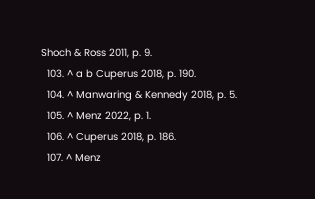Shoch & Ross 2011, p. 9.
  103. ^ a b Cuperus 2018, p. 190.
  104. ^ Manwaring & Kennedy 2018, p. 5.
  105. ^ Menz 2022, p. 1.
  106. ^ Cuperus 2018, p. 186.
  107. ^ Menz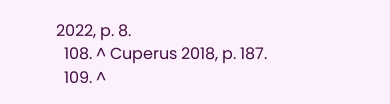2022, p. 8.
  108. ^ Cuperus 2018, p. 187.
  109. ^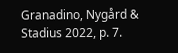Granadino, Nygård & Stadius 2022, p. 7.